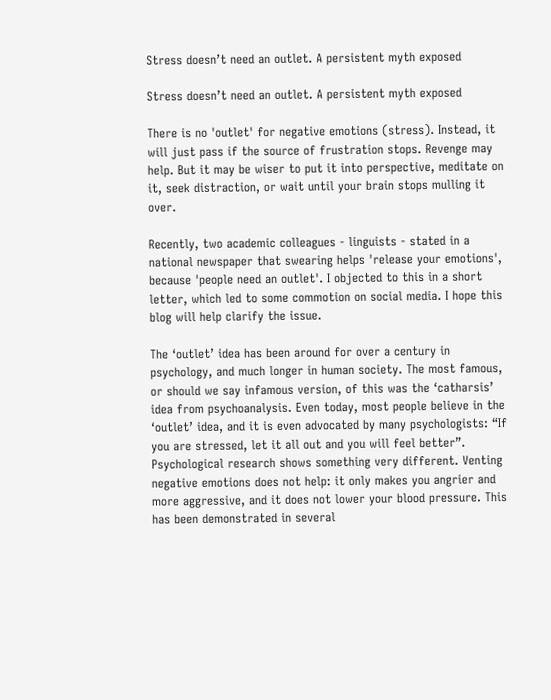Stress doesn’t need an outlet. A persistent myth exposed

Stress doesn’t need an outlet. A persistent myth exposed

There is no 'outlet' for negative emotions (stress). Instead, it will just pass if the source of frustration stops. Revenge may help. But it may be wiser to put it into perspective, meditate on it, seek distraction, or wait until your brain stops mulling it over.

Recently, two academic colleagues - linguists - stated in a national newspaper that swearing helps 'release your emotions', because 'people need an outlet'. I objected to this in a short letter, which led to some commotion on social media. I hope this blog will help clarify the issue.

The ‘outlet’ idea has been around for over a century in psychology, and much longer in human society. The most famous, or should we say infamous version, of this was the ‘catharsis’ idea from psychoanalysis. Even today, most people believe in the ‘outlet’ idea, and it is even advocated by many psychologists: “If you are stressed, let it all out and you will feel better”. Psychological research shows something very different. Venting negative emotions does not help: it only makes you angrier and more aggressive, and it does not lower your blood pressure. This has been demonstrated in several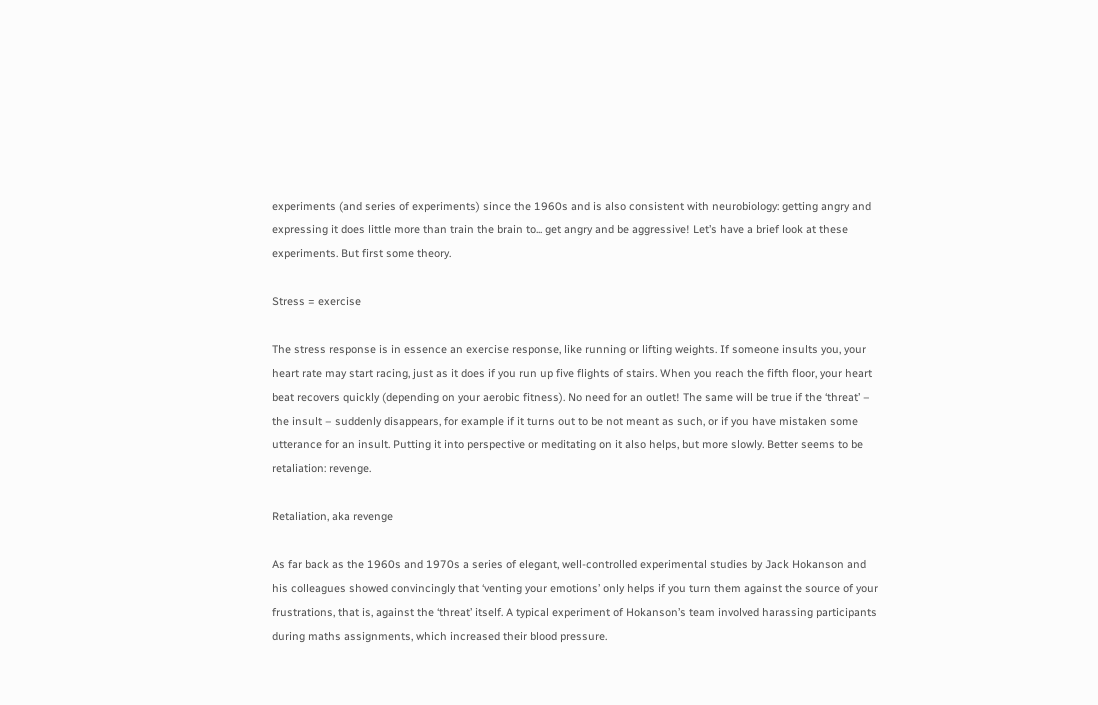experiments (and series of experiments) since the 1960s and is also consistent with neurobiology: getting angry and expressing it does little more than train the brain to... get angry and be aggressive! Let’s have a brief look at these experiments. But first some theory.

Stress = exercise

The stress response is in essence an exercise response, like running or lifting weights. If someone insults you, your heart rate may start racing, just as it does if you run up five flights of stairs. When you reach the fifth floor, your heart beat recovers quickly (depending on your aerobic fitness). No need for an outlet! The same will be true if the ‘threat’ – the insult – suddenly disappears, for example if it turns out to be not meant as such, or if you have mistaken some utterance for an insult. Putting it into perspective or meditating on it also helps, but more slowly. Better seems to be retaliation: revenge.

Retaliation, aka revenge

As far back as the 1960s and 1970s a series of elegant, well-controlled experimental studies by Jack Hokanson and his colleagues showed convincingly that ‘venting your emotions’ only helps if you turn them against the source of your frustrations, that is, against the ‘threat’ itself. A typical experiment of Hokanson’s team involved harassing participants during maths assignments, which increased their blood pressure.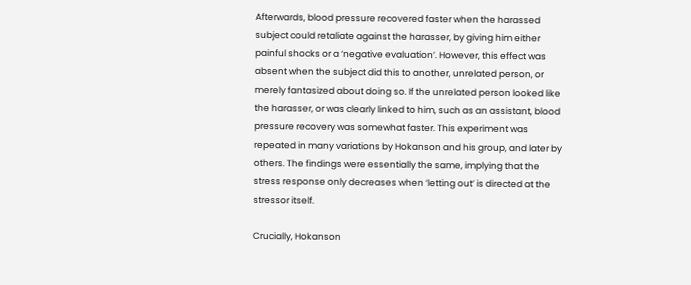Afterwards, blood pressure recovered faster when the harassed subject could retaliate against the harasser, by giving him either painful shocks or a ‘negative evaluation’. However, this effect was absent when the subject did this to another, unrelated person, or merely fantasized about doing so. If the unrelated person looked like the harasser, or was clearly linked to him, such as an assistant, blood pressure recovery was somewhat faster. This experiment was repeated in many variations by Hokanson and his group, and later by others. The findings were essentially the same, implying that the stress response only decreases when ‘letting out’ is directed at the stressor itself.

Crucially, Hokanson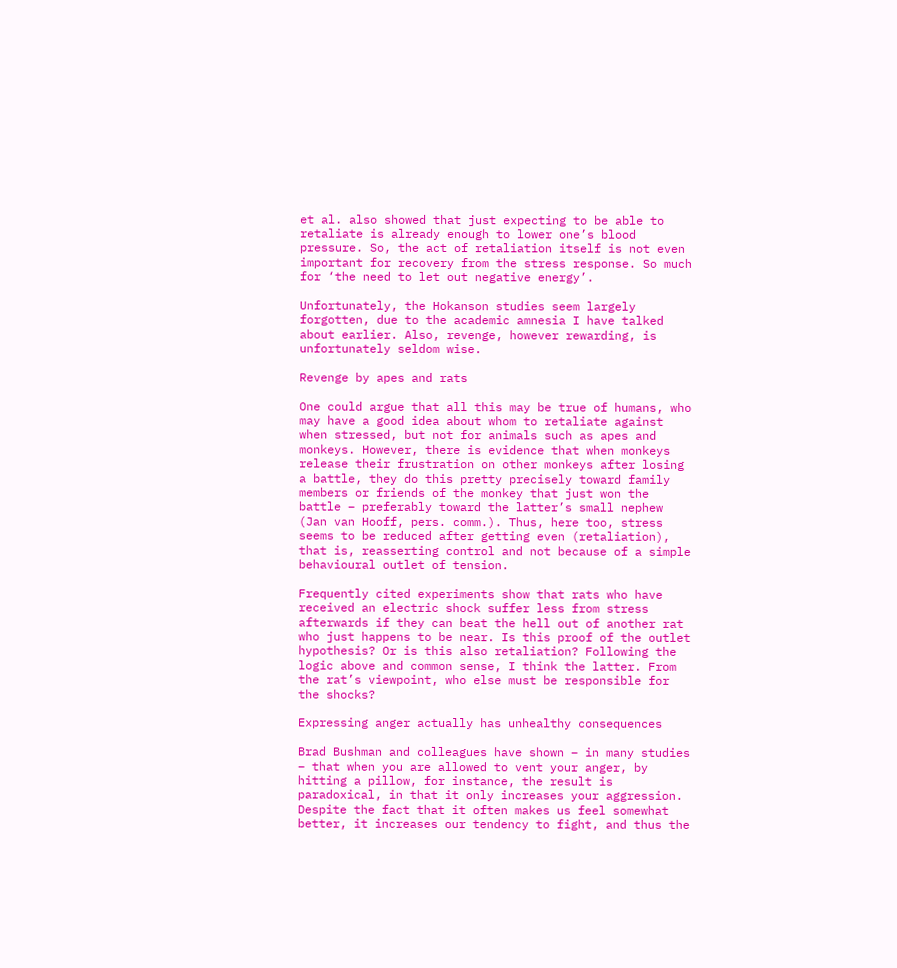et al. also showed that just expecting to be able to retaliate is already enough to lower one’s blood pressure. So, the act of retaliation itself is not even important for recovery from the stress response. So much for ‘the need to let out negative energy’.

Unfortunately, the Hokanson studies seem largely forgotten, due to the academic amnesia I have talked about earlier. Also, revenge, however rewarding, is unfortunately seldom wise.

Revenge by apes and rats

One could argue that all this may be true of humans, who may have a good idea about whom to retaliate against when stressed, but not for animals such as apes and monkeys. However, there is evidence that when monkeys release their frustration on other monkeys after losing a battle, they do this pretty precisely toward family members or friends of the monkey that just won the battle – preferably toward the latter’s small nephew (Jan van Hooff, pers. comm.). Thus, here too, stress seems to be reduced after getting even (retaliation), that is, reasserting control and not because of a simple behavioural outlet of tension.

Frequently cited experiments show that rats who have received an electric shock suffer less from stress afterwards if they can beat the hell out of another rat who just happens to be near. Is this proof of the outlet hypothesis? Or is this also retaliation? Following the logic above and common sense, I think the latter. From the rat’s viewpoint, who else must be responsible for the shocks?

Expressing anger actually has unhealthy consequences

Brad Bushman and colleagues have shown – in many studies – that when you are allowed to vent your anger, by hitting a pillow, for instance, the result is paradoxical, in that it only increases your aggression. Despite the fact that it often makes us feel somewhat better, it increases our tendency to fight, and thus the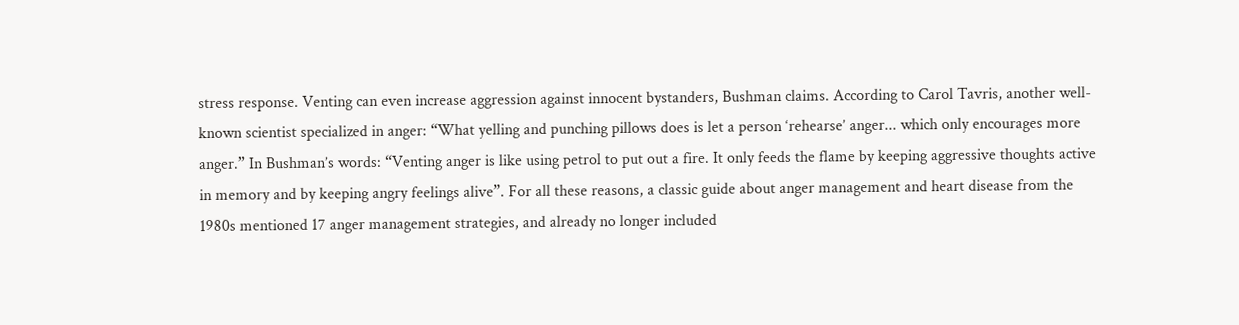stress response. Venting can even increase aggression against innocent bystanders, Bushman claims. According to Carol Tavris, another well-known scientist specialized in anger: “What yelling and punching pillows does is let a person ‘rehearse’ anger... which only encourages more anger.” In Bushman’s words: “Venting anger is like using petrol to put out a fire. It only feeds the flame by keeping aggressive thoughts active in memory and by keeping angry feelings alive”. For all these reasons, a classic guide about anger management and heart disease from the 1980s mentioned 17 anger management strategies, and already no longer included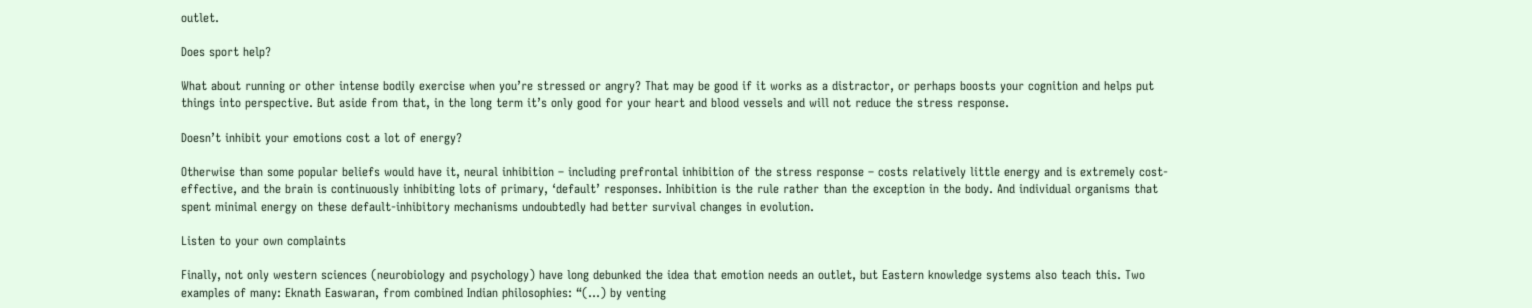outlet.

Does sport help?

What about running or other intense bodily exercise when you’re stressed or angry? That may be good if it works as a distractor, or perhaps boosts your cognition and helps put things into perspective. But aside from that, in the long term it’s only good for your heart and blood vessels and will not reduce the stress response.

Doesn’t inhibit your emotions cost a lot of energy?

Otherwise than some popular beliefs would have it, neural inhibition – including prefrontal inhibition of the stress response – costs relatively little energy and is extremely cost-effective, and the brain is continuously inhibiting lots of primary, ‘default’ responses. Inhibition is the rule rather than the exception in the body. And individual organisms that spent minimal energy on these default-inhibitory mechanisms undoubtedly had better survival changes in evolution.

Listen to your own complaints

Finally, not only western sciences (neurobiology and psychology) have long debunked the idea that emotion needs an outlet, but Eastern knowledge systems also teach this. Two examples of many: Eknath Easwaran, from combined Indian philosophies: “(…) by venting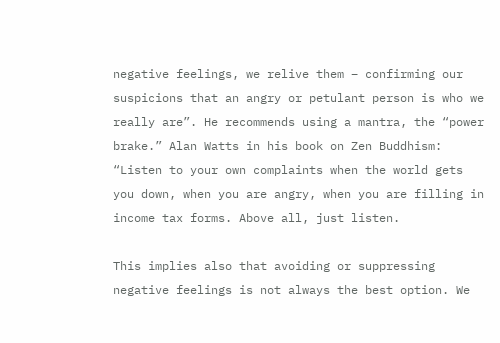negative feelings, we relive them – confirming our suspicions that an angry or petulant person is who we really are”. He recommends using a mantra, the “power brake.” Alan Watts in his book on Zen Buddhism: “Listen to your own complaints when the world gets you down, when you are angry, when you are filling in income tax forms. Above all, just listen.

This implies also that avoiding or suppressing negative feelings is not always the best option. We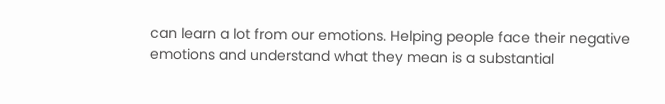can learn a lot from our emotions. Helping people face their negative emotions and understand what they mean is a substantial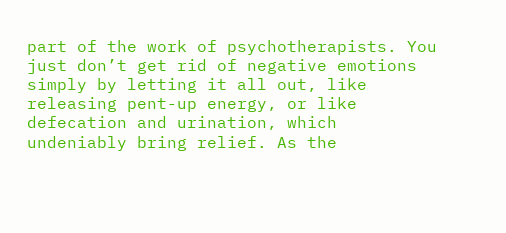part of the work of psychotherapists. You just don’t get rid of negative emotions simply by letting it all out, like releasing pent-up energy, or like defecation and urination, which undeniably bring relief. As the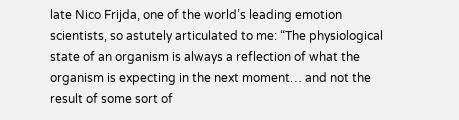late Nico Frijda, one of the world’s leading emotion scientists, so astutely articulated to me: “The physiological state of an organism is always a reflection of what the organism is expecting in the next moment… and not the result of some sort of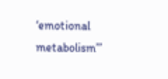‘emotional metabolism’”